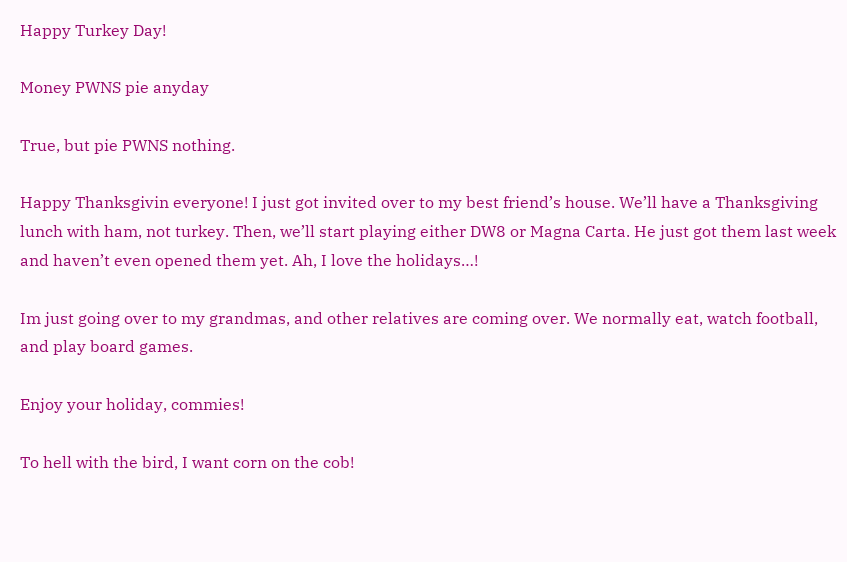Happy Turkey Day!

Money PWNS pie anyday

True, but pie PWNS nothing.

Happy Thanksgivin everyone! I just got invited over to my best friend’s house. We’ll have a Thanksgiving lunch with ham, not turkey. Then, we’ll start playing either DW8 or Magna Carta. He just got them last week and haven’t even opened them yet. Ah, I love the holidays…!

Im just going over to my grandmas, and other relatives are coming over. We normally eat, watch football, and play board games.

Enjoy your holiday, commies!

To hell with the bird, I want corn on the cob!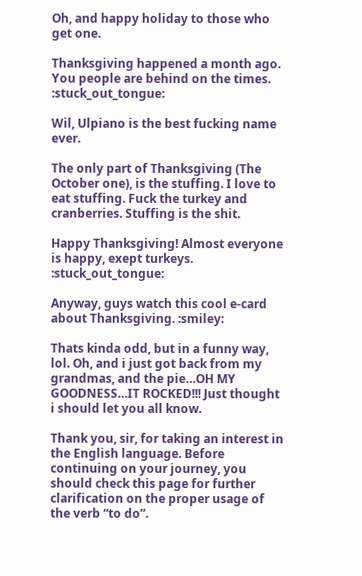Oh, and happy holiday to those who get one.

Thanksgiving happened a month ago. You people are behind on the times. :stuck_out_tongue:

Wil, Ulpiano is the best fucking name ever.

The only part of Thanksgiving (The October one), is the stuffing. I love to eat stuffing. Fuck the turkey and cranberries. Stuffing is the shit.

Happy Thanksgiving! Almost everyone is happy, exept turkeys. :stuck_out_tongue:

Anyway, guys watch this cool e-card about Thanksgiving. :smiley:

Thats kinda odd, but in a funny way, lol. Oh, and i just got back from my grandmas, and the pie…OH MY GOODNESS…IT ROCKED!!! Just thought i should let you all know.

Thank you, sir, for taking an interest in the English language. Before continuing on your journey, you should check this page for further clarification on the proper usage of the verb “to do”.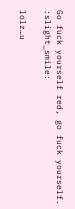Go fuck yourself red, go fuck yourself. :slight_smile:

lolz…u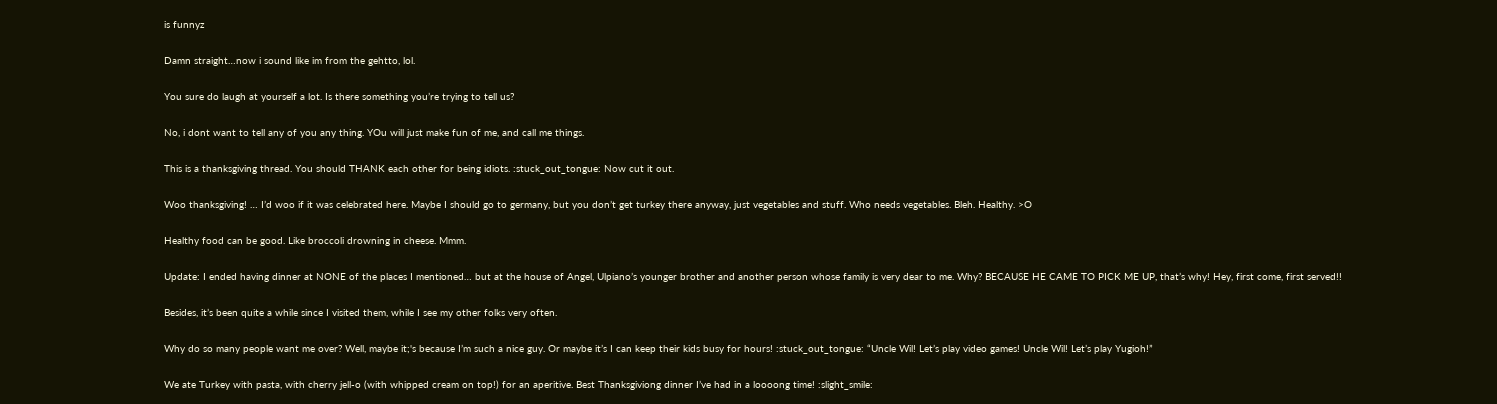is funnyz

Damn straight…now i sound like im from the gehtto, lol.

You sure do laugh at yourself a lot. Is there something you’re trying to tell us?

No, i dont want to tell any of you any thing. YOu will just make fun of me, and call me things.

This is a thanksgiving thread. You should THANK each other for being idiots. :stuck_out_tongue: Now cut it out.

Woo thanksgiving! … I’d woo if it was celebrated here. Maybe I should go to germany, but you don’t get turkey there anyway, just vegetables and stuff. Who needs vegetables. Bleh. Healthy. >O

Healthy food can be good. Like broccoli drowning in cheese. Mmm.

Update: I ended having dinner at NONE of the places I mentioned… but at the house of Angel, Ulpiano’s younger brother and another person whose family is very dear to me. Why? BECAUSE HE CAME TO PICK ME UP, that’s why! Hey, first come, first served!!

Besides, it’s been quite a while since I visited them, while I see my other folks very often.

Why do so many people want me over? Well, maybe it;'s because I’m such a nice guy. Or maybe it’s I can keep their kids busy for hours! :stuck_out_tongue: “Uncle Wil! Let’s play video games! Uncle Wil! Let’s play Yugioh!”

We ate Turkey with pasta, with cherry jell-o (with whipped cream on top!) for an aperitive. Best Thanksgiviong dinner I’ve had in a loooong time! :slight_smile: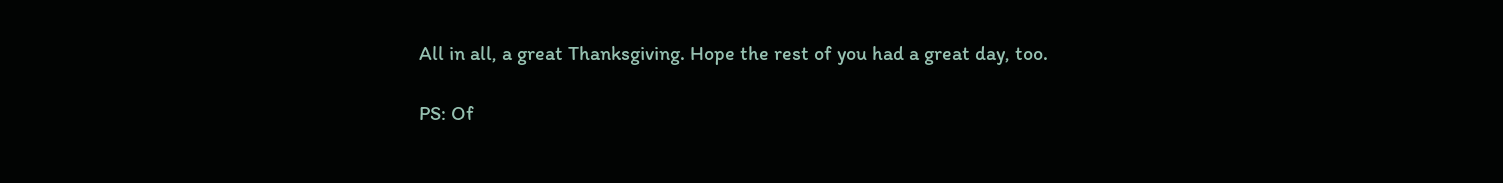All in all, a great Thanksgiving. Hope the rest of you had a great day, too.

PS: Of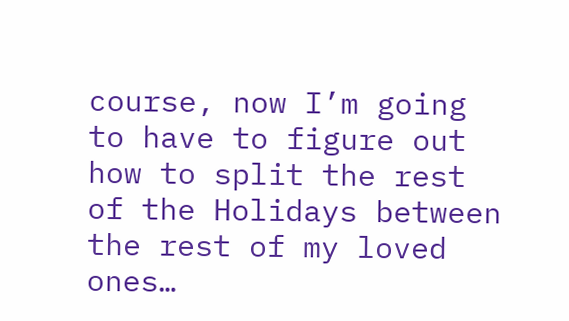course, now I’m going to have to figure out how to split the rest of the Holidays between the rest of my loved ones…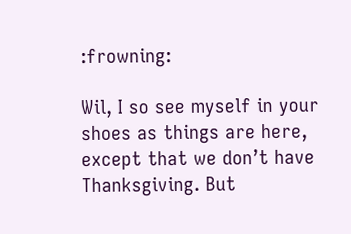:frowning:

Wil, I so see myself in your shoes as things are here, except that we don’t have Thanksgiving. But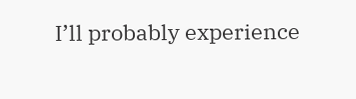I’ll probably experience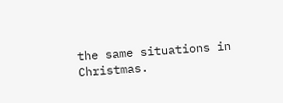the same situations in Christmas.